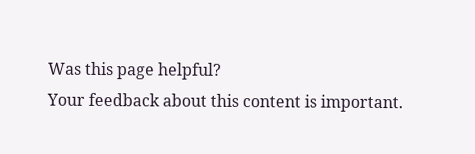Was this page helpful?
Your feedback about this content is important.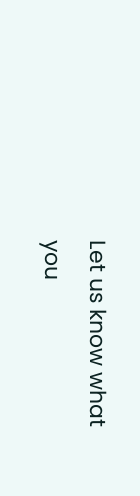Let us know what you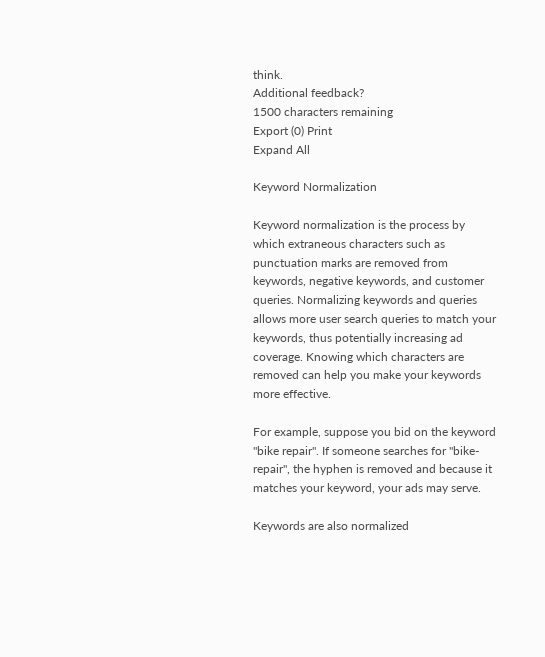think.
Additional feedback?
1500 characters remaining
Export (0) Print
Expand All

Keyword Normalization

Keyword normalization is the process by which extraneous characters such as punctuation marks are removed from keywords, negative keywords, and customer queries. Normalizing keywords and queries allows more user search queries to match your keywords, thus potentially increasing ad coverage. Knowing which characters are removed can help you make your keywords more effective.

For example, suppose you bid on the keyword "bike repair". If someone searches for "bike-repair", the hyphen is removed and because it matches your keyword, your ads may serve.

Keywords are also normalized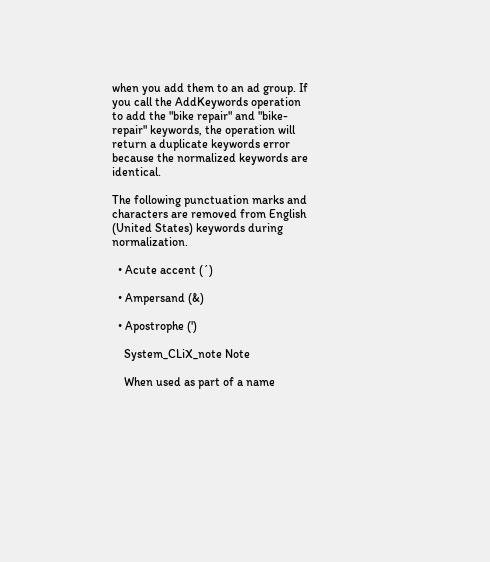when you add them to an ad group. If you call the AddKeywords operation to add the "bike repair" and "bike-repair" keywords, the operation will return a duplicate keywords error because the normalized keywords are identical.

The following punctuation marks and characters are removed from English (United States) keywords during normalization.

  • Acute accent (´)

  • Ampersand (&)

  • Apostrophe (')

    System_CLiX_note Note

    When used as part of a name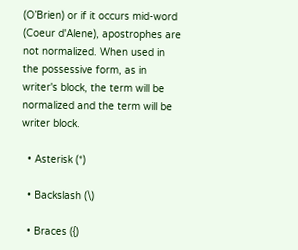(O’Brien) or if it occurs mid-word (Coeur d'Alene), apostrophes are not normalized. When used in the possessive form, as in writer's block, the term will be normalized and the term will be writer block.

  • Asterisk (*)

  • Backslash (\)

  • Braces ({)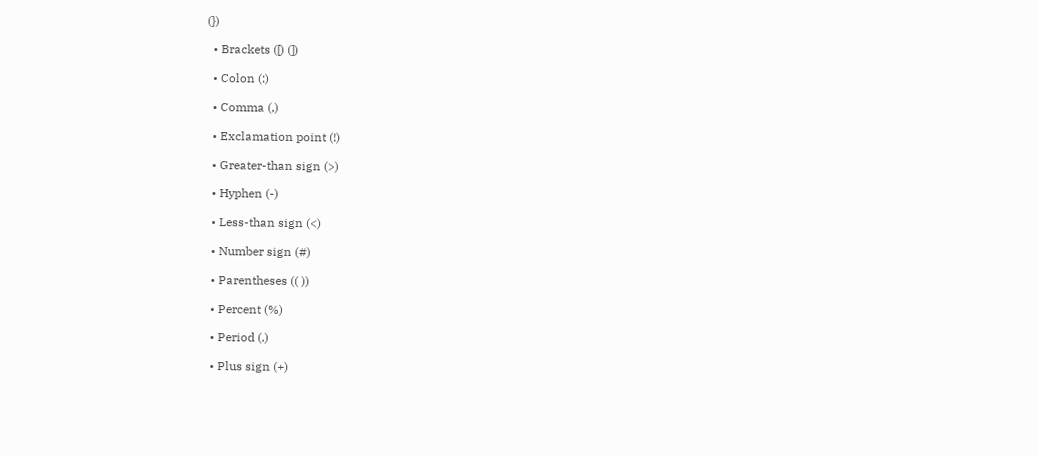(})

  • Brackets ([) (])

  • Colon (:)

  • Comma (,)

  • Exclamation point (!)

  • Greater-than sign (>)

  • Hyphen (-)

  • Less-than sign (<)

  • Number sign (#)

  • Parentheses (( ))

  • Percent (%)

  • Period (.)

  • Plus sign (+)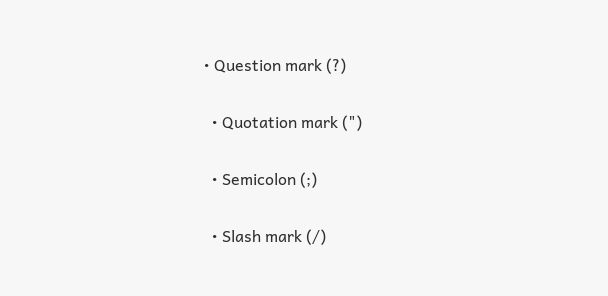• Question mark (?)

  • Quotation mark (")

  • Semicolon (;)

  • Slash mark (/)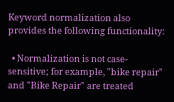Keyword normalization also provides the following functionality:

  • Normalization is not case-sensitive; for example, "bike repair" and "Bike Repair" are treated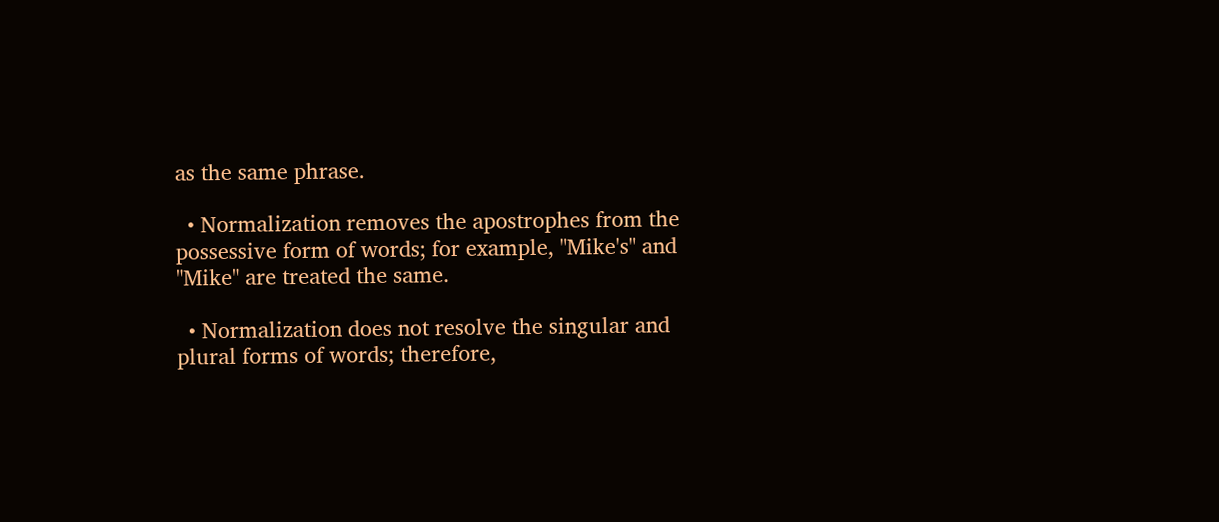as the same phrase.

  • Normalization removes the apostrophes from the possessive form of words; for example, "Mike's" and "Mike" are treated the same.

  • Normalization does not resolve the singular and plural forms of words; therefore,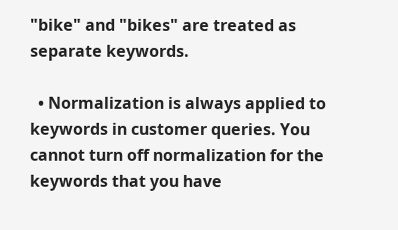"bike" and "bikes" are treated as separate keywords.

  • Normalization is always applied to keywords in customer queries. You cannot turn off normalization for the keywords that you have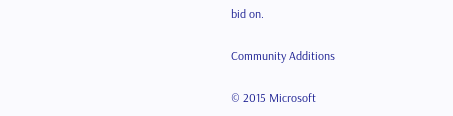bid on.

Community Additions

© 2015 Microsoft